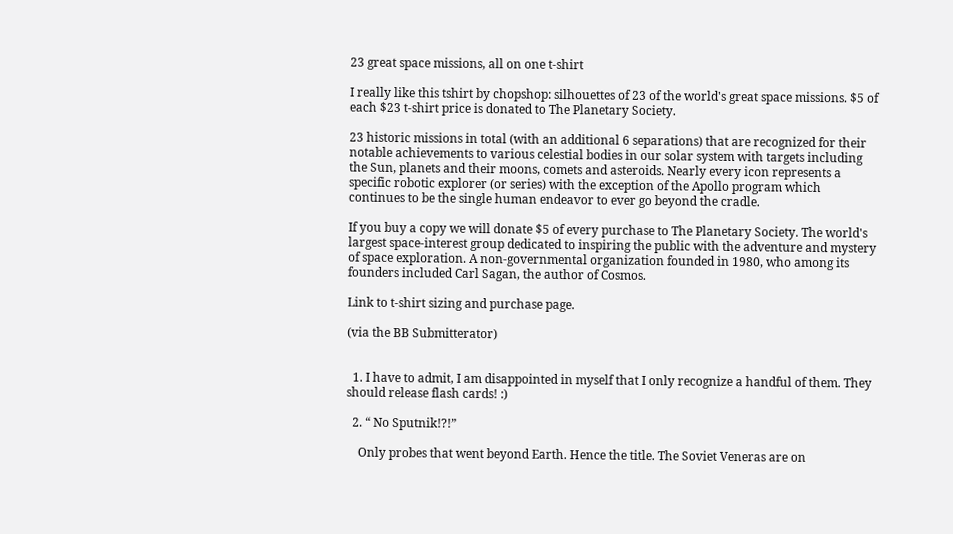23 great space missions, all on one t-shirt

I really like this tshirt by chopshop: silhouettes of 23 of the world's great space missions. $5 of each $23 t-shirt price is donated to The Planetary Society.

23 historic missions in total (with an additional 6 separations) that are recognized for their notable achievements to various celestial bodies in our solar system with targets including the Sun, planets and their moons, comets and asteroids. Nearly every icon represents a specific robotic explorer (or series) with the exception of the Apollo program which continues to be the single human endeavor to ever go beyond the cradle.

If you buy a copy we will donate $5 of every purchase to The Planetary Society. The world's largest space-interest group dedicated to inspiring the public with the adventure and mystery of space exploration. A non-governmental organization founded in 1980, who among its founders included Carl Sagan, the author of Cosmos.

Link to t-shirt sizing and purchase page.

(via the BB Submitterator)


  1. I have to admit, I am disappointed in myself that I only recognize a handful of them. They should release flash cards! :)

  2. “ No Sputnik!?!”

    Only probes that went beyond Earth. Hence the title. The Soviet Veneras are on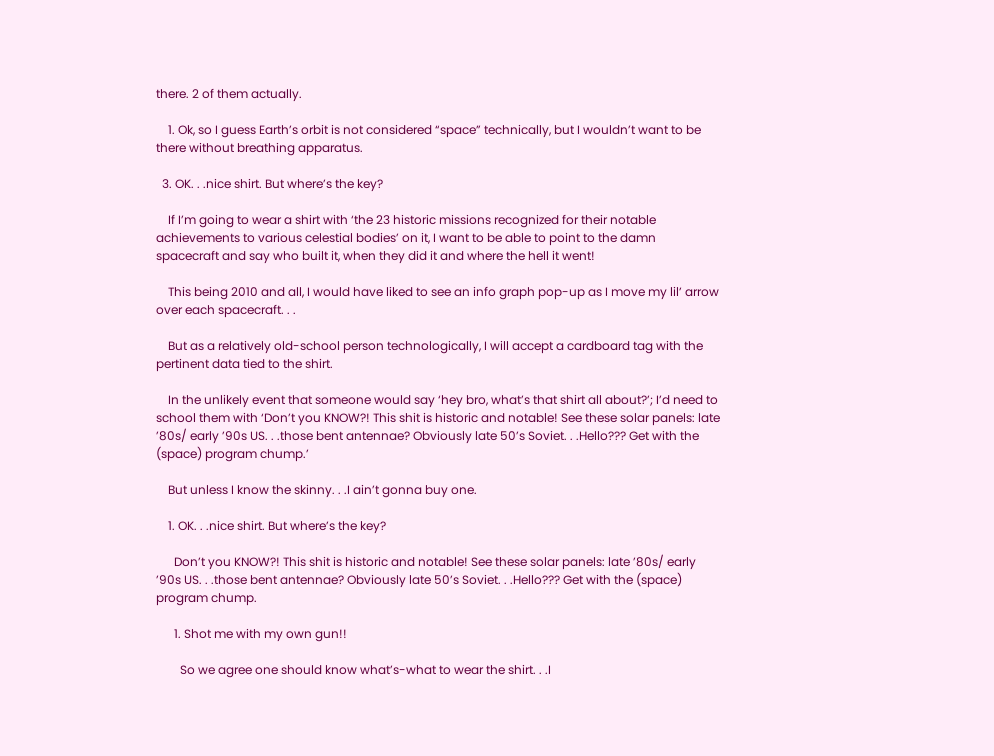there. 2 of them actually.

    1. Ok, so I guess Earth’s orbit is not considered “space” technically, but I wouldn’t want to be there without breathing apparatus.

  3. OK. . .nice shirt. But where’s the key?

    If I’m going to wear a shirt with ‘the 23 historic missions recognized for their notable achievements to various celestial bodies’ on it, I want to be able to point to the damn spacecraft and say who built it, when they did it and where the hell it went!

    This being 2010 and all, I would have liked to see an info graph pop-up as I move my lil’ arrow over each spacecraft. . .

    But as a relatively old-school person technologically, I will accept a cardboard tag with the pertinent data tied to the shirt.

    In the unlikely event that someone would say ‘hey bro, what’s that shirt all about?’; I’d need to school them with ‘Don’t you KNOW?! This shit is historic and notable! See these solar panels: late ’80s/ early ’90s US. . .those bent antennae? Obviously late 50’s Soviet. . .Hello??? Get with the (space) program chump.’

    But unless I know the skinny. . .I ain’t gonna buy one.

    1. OK. . .nice shirt. But where’s the key?

      Don’t you KNOW?! This shit is historic and notable! See these solar panels: late ’80s/ early ’90s US. . .those bent antennae? Obviously late 50’s Soviet. . .Hello??? Get with the (space) program chump.

      1. Shot me with my own gun!!

        So we agree one should know what’s-what to wear the shirt. . .I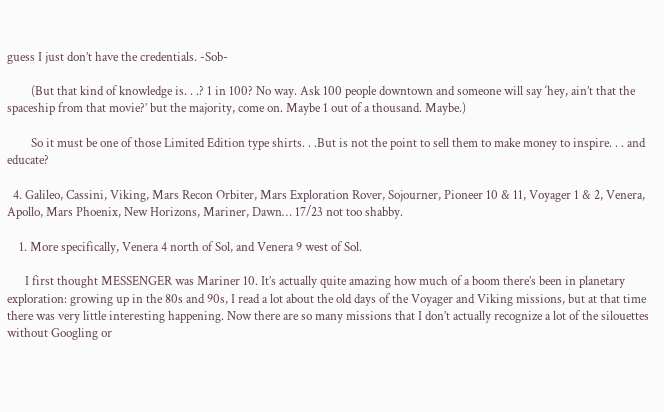guess I just don’t have the credentials. -Sob-

        (But that kind of knowledge is. . .? 1 in 100? No way. Ask 100 people downtown and someone will say ‘hey, ain’t that the spaceship from that movie?’ but the majority, come on. Maybe 1 out of a thousand. Maybe.)

        So it must be one of those Limited Edition type shirts. . .But is not the point to sell them to make money to inspire. . . and educate?

  4. Galileo, Cassini, Viking, Mars Recon Orbiter, Mars Exploration Rover, Sojourner, Pioneer 10 & 11, Voyager 1 & 2, Venera, Apollo, Mars Phoenix, New Horizons, Mariner, Dawn… 17/23 not too shabby.

    1. More specifically, Venera 4 north of Sol, and Venera 9 west of Sol.

      I first thought MESSENGER was Mariner 10. It’s actually quite amazing how much of a boom there’s been in planetary exploration: growing up in the 80s and 90s, I read a lot about the old days of the Voyager and Viking missions, but at that time there was very little interesting happening. Now there are so many missions that I don’t actually recognize a lot of the silouettes without Googling or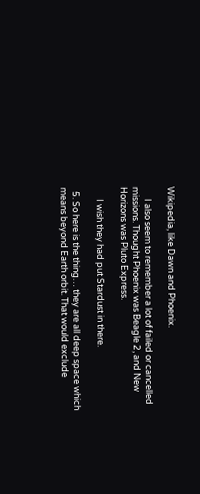Wikipedia, like Dawn and Phoenix.

      I also seem to remember a lot of failed or cancelled missions. Thought Phoenix was Beagle 2, and New Horizons was Pluto Express.

      I wish they had put Stardust in there.

  5. So here is the thing… they are all deep space which means beyond Earth orbit. That would exclude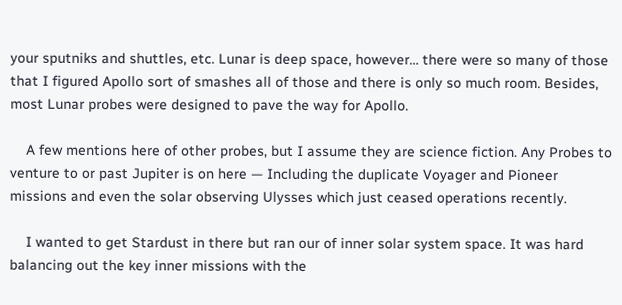your sputniks and shuttles, etc. Lunar is deep space, however… there were so many of those that I figured Apollo sort of smashes all of those and there is only so much room. Besides, most Lunar probes were designed to pave the way for Apollo.

    A few mentions here of other probes, but I assume they are science fiction. Any Probes to venture to or past Jupiter is on here — Including the duplicate Voyager and Pioneer missions and even the solar observing Ulysses which just ceased operations recently.

    I wanted to get Stardust in there but ran our of inner solar system space. It was hard balancing out the key inner missions with the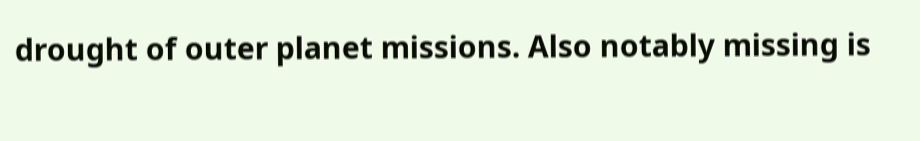drought of outer planet missions. Also notably missing is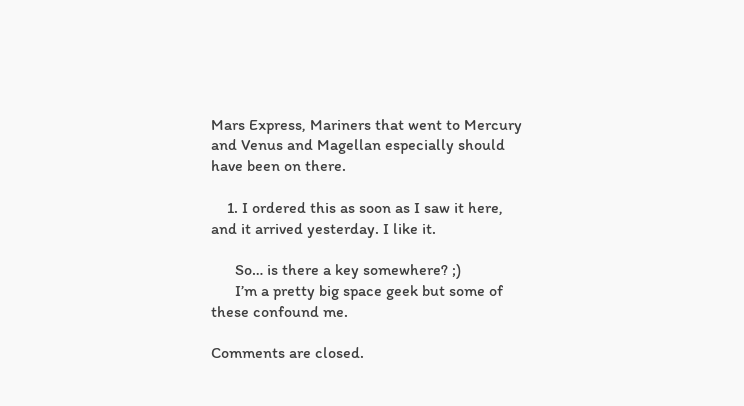Mars Express, Mariners that went to Mercury and Venus and Magellan especially should have been on there.

    1. I ordered this as soon as I saw it here, and it arrived yesterday. I like it.

      So… is there a key somewhere? ;)
      I’m a pretty big space geek but some of these confound me.

Comments are closed.